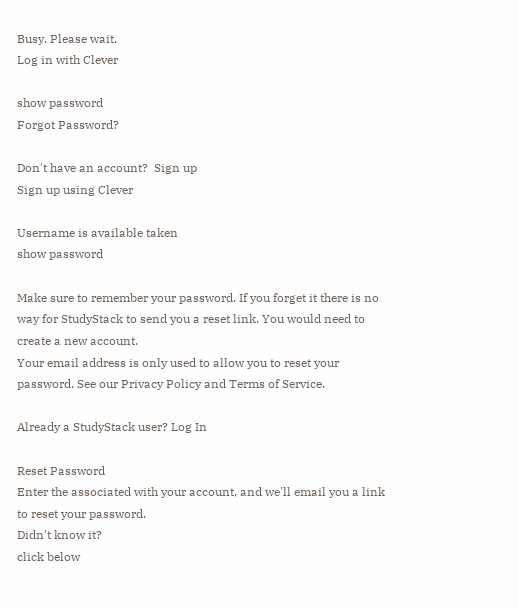Busy. Please wait.
Log in with Clever

show password
Forgot Password?

Don't have an account?  Sign up
Sign up using Clever

Username is available taken
show password

Make sure to remember your password. If you forget it there is no way for StudyStack to send you a reset link. You would need to create a new account.
Your email address is only used to allow you to reset your password. See our Privacy Policy and Terms of Service.

Already a StudyStack user? Log In

Reset Password
Enter the associated with your account, and we'll email you a link to reset your password.
Didn't know it?
click below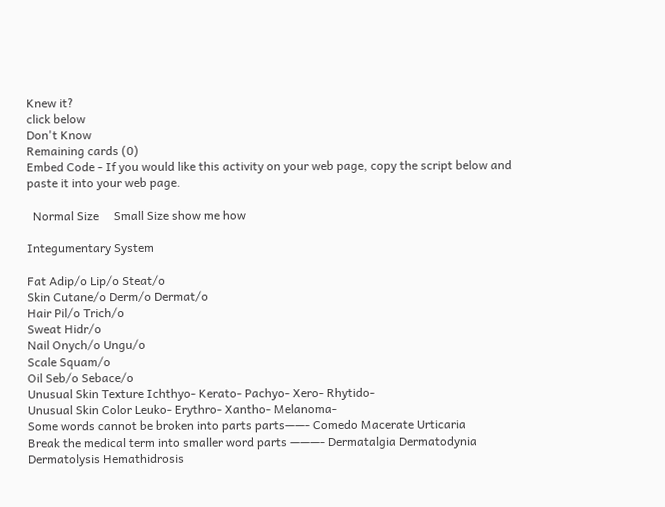Knew it?
click below
Don't Know
Remaining cards (0)
Embed Code - If you would like this activity on your web page, copy the script below and paste it into your web page.

  Normal Size     Small Size show me how

Integumentary System

Fat Adip/o Lip/o Steat/o
Skin Cutane/o Derm/o Dermat/o
Hair Pil/o Trich/o
Sweat Hidr/o
Nail Onych/o Ungu/o
Scale Squam/o
Oil Seb/o Sebace/o
Unusual Skin Texture Ichthyo- Kerato- Pachyo- Xero- Rhytido-
Unusual Skin Color Leuko- Erythro- Xantho- Melanoma-
Some words cannot be broken into parts parts——- Comedo Macerate Urticaria
Break the medical term into smaller word parts ———- Dermatalgia Dermatodynia Dermatolysis Hemathidrosis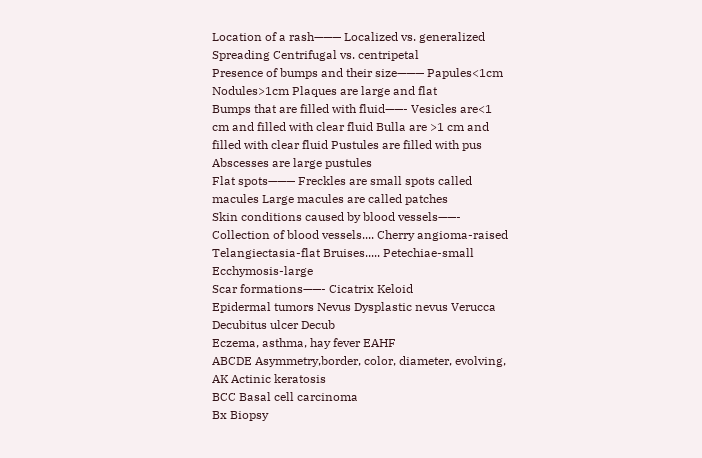Location of a rash——— Localized vs. generalized Spreading Centrifugal vs. centripetal
Presence of bumps and their size——— Papules<1cm Nodules>1cm Plaques are large and flat
Bumps that are filled with fluid——- Vesicles are<1 cm and filled with clear fluid Bulla are >1 cm and filled with clear fluid Pustules are filled with pus Abscesses are large pustules
Flat spots——— Freckles are small spots called macules Large macules are called patches
Skin conditions caused by blood vessels——- Collection of blood vessels.... Cherry angioma-raised Telangiectasia-flat Bruises..... Petechiae-small Ecchymosis-large
Scar formations——- Cicatrix Keloid
Epidermal tumors Nevus Dysplastic nevus Verucca
Decubitus ulcer Decub
Eczema, asthma, hay fever EAHF
ABCDE Asymmetry,border, color, diameter, evolving,
AK Actinic keratosis
BCC Basal cell carcinoma
Bx Biopsy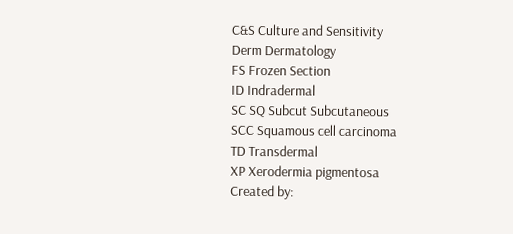C&S Culture and Sensitivity
Derm Dermatology
FS Frozen Section
ID Indradermal
SC SQ Subcut Subcutaneous
SCC Squamous cell carcinoma
TD Transdermal
XP Xerodermia pigmentosa
Created by: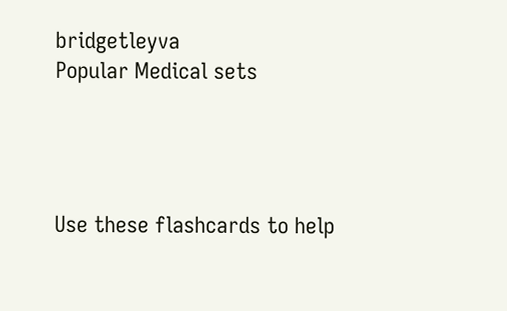bridgetleyva
Popular Medical sets




Use these flashcards to help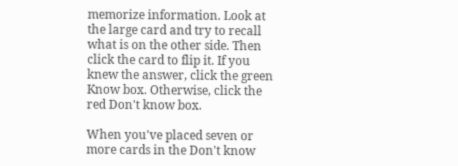memorize information. Look at the large card and try to recall what is on the other side. Then click the card to flip it. If you knew the answer, click the green Know box. Otherwise, click the red Don't know box.

When you've placed seven or more cards in the Don't know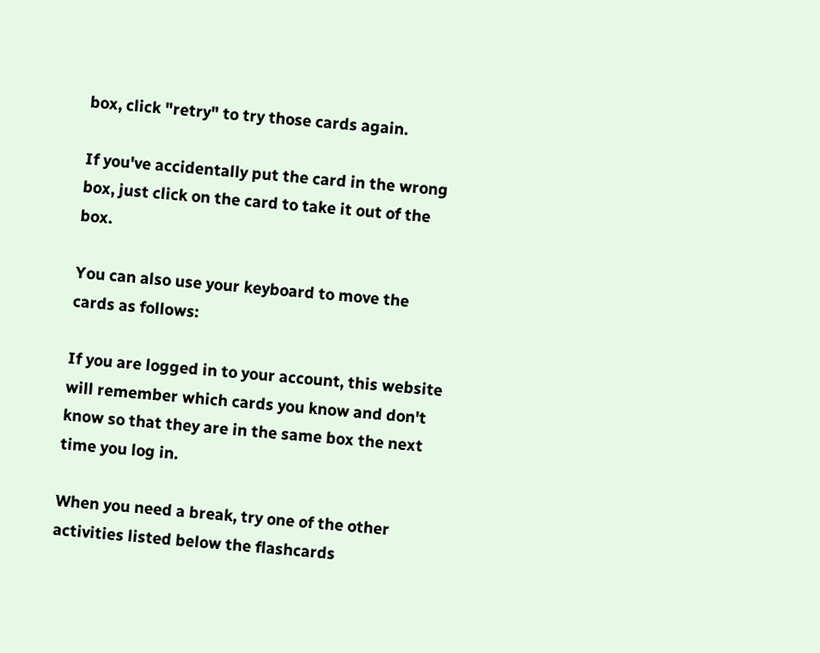box, click "retry" to try those cards again.

If you've accidentally put the card in the wrong box, just click on the card to take it out of the box.

You can also use your keyboard to move the cards as follows:

If you are logged in to your account, this website will remember which cards you know and don't know so that they are in the same box the next time you log in.

When you need a break, try one of the other activities listed below the flashcards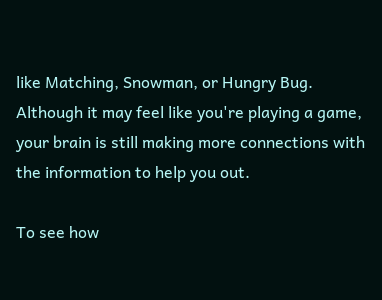like Matching, Snowman, or Hungry Bug. Although it may feel like you're playing a game, your brain is still making more connections with the information to help you out.

To see how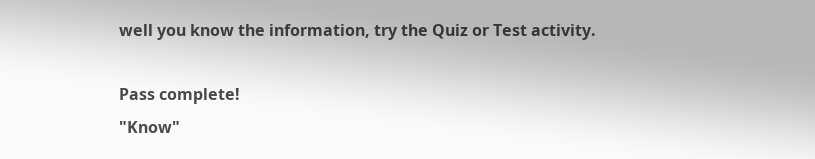well you know the information, try the Quiz or Test activity.

Pass complete!
"Know"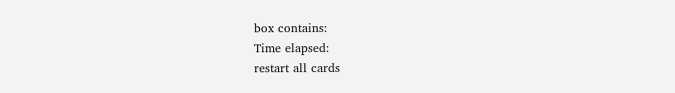box contains:
Time elapsed:
restart all cards